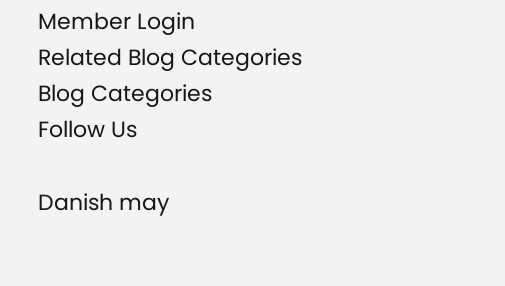Member Login
Related Blog Categories
Blog Categories
Follow Us

Danish may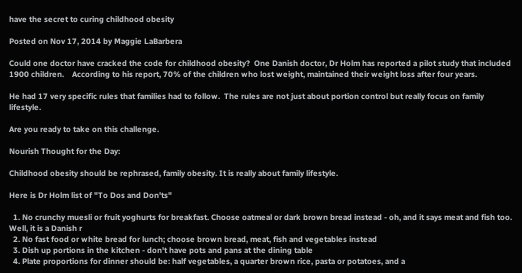have the secret to curing childhood obesity

Posted on Nov 17, 2014 by Maggie LaBarbera

Could one doctor have cracked the code for childhood obesity?  One Danish doctor, Dr Holm has reported a pilot study that included 1900 children.    According to his report, 70% of the children who lost weight, maintained their weight loss after four years.

He had 17 very specific rules that families had to follow.  The rules are not just about portion control but really focus on family lifestyle.

Are you ready to take on this challenge.

Nourish Thought for the Day:

Childhood obesity should be rephrased, family obesity. It is really about family lifestyle.

Here is Dr Holm list of "To Dos and Don'ts"

  1. No crunchy muesli or fruit yoghurts for breakfast. Choose oatmeal or dark brown bread instead - oh, and it says meat and fish too. Well, it is a Danish r
  2. No fast food or white bread for lunch; choose brown bread, meat, fish and vegetables instead
  3. Dish up portions in the kitchen - don't have pots and pans at the dining table
  4. Plate proportions for dinner should be: half vegetables, a quarter brown rice, pasta or potatoes, and a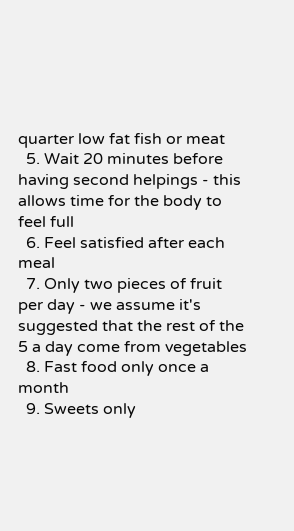quarter low fat fish or meat
  5. Wait 20 minutes before having second helpings - this allows time for the body to feel full
  6. Feel satisfied after each meal
  7. Only two pieces of fruit per day - we assume it's suggested that the rest of the 5 a day come from vegetables
  8. Fast food only once a month
  9. Sweets only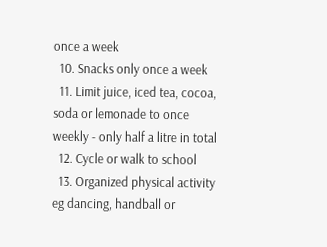once a week
  10. Snacks only once a week
  11. Limit juice, iced tea, cocoa, soda or lemonade to once weekly - only half a litre in total
  12. Cycle or walk to school
  13. Organized physical activity eg dancing, handball or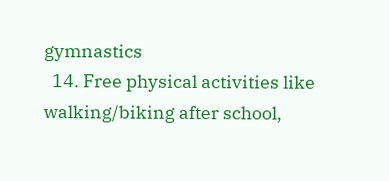gymnastics
  14. Free physical activities like walking/biking after school,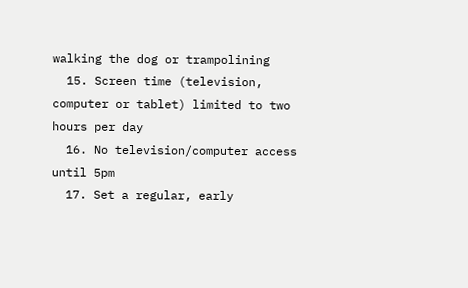walking the dog or trampolining
  15. Screen time (television, computer or tablet) limited to two hours per day
  16. No television/computer access until 5pm
  17. Set a regular, early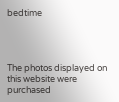bedtime




The photos displayed on this website were purchased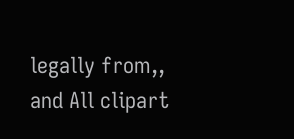legally from,, and All clipart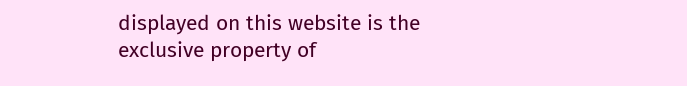displayed on this website is the exclusive property of